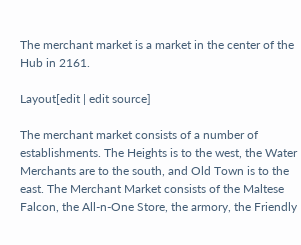The merchant market is a market in the center of the Hub in 2161.

Layout[edit | edit source]

The merchant market consists of a number of establishments. The Heights is to the west, the Water Merchants are to the south, and Old Town is to the east. The Merchant Market consists of the Maltese Falcon, the All-n-One Store, the armory, the Friendly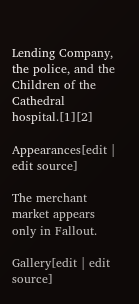Lending Company, the police, and the Children of the Cathedral hospital.[1][2]

Appearances[edit | edit source]

The merchant market appears only in Fallout.

Gallery[edit | edit source]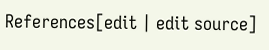References[edit | edit source]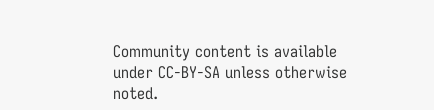Community content is available under CC-BY-SA unless otherwise noted.